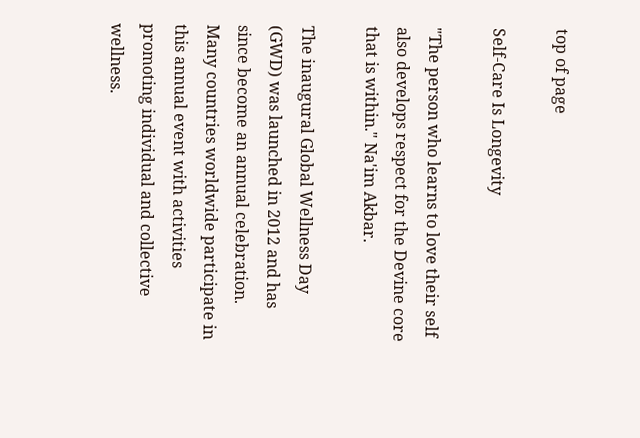top of page

Self-Care Is Longevity

"The person who learns to love their self also develops respect for the Devine core that is within." Na'im Akbar.

The inaugural Global Wellness Day (GWD) was launched in 2012 and has since become an annual celebration. Many countries worldwide participate in this annual event with activities promoting individual and collective wellness.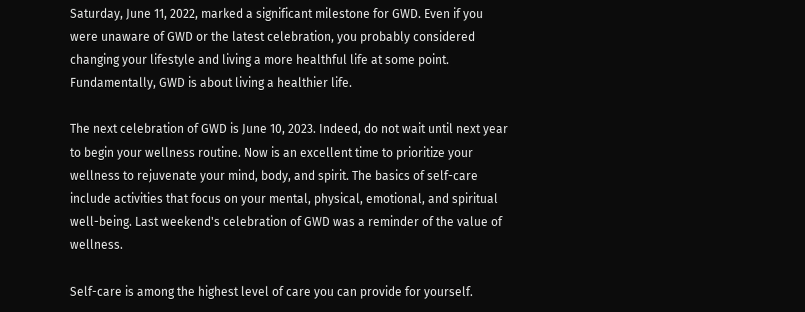Saturday, June 11, 2022, marked a significant milestone for GWD. Even if you were unaware of GWD or the latest celebration, you probably considered changing your lifestyle and living a more healthful life at some point. Fundamentally, GWD is about living a healthier life.

The next celebration of GWD is June 10, 2023. Indeed, do not wait until next year to begin your wellness routine. Now is an excellent time to prioritize your wellness to rejuvenate your mind, body, and spirit. The basics of self-care include activities that focus on your mental, physical, emotional, and spiritual well-being. Last weekend's celebration of GWD was a reminder of the value of wellness.

Self-care is among the highest level of care you can provide for yourself.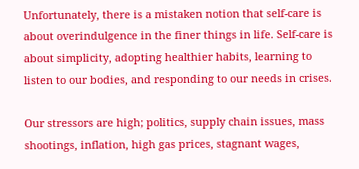Unfortunately, there is a mistaken notion that self-care is about overindulgence in the finer things in life. Self-care is about simplicity, adopting healthier habits, learning to listen to our bodies, and responding to our needs in crises.

Our stressors are high; politics, supply chain issues, mass shootings, inflation, high gas prices, stagnant wages,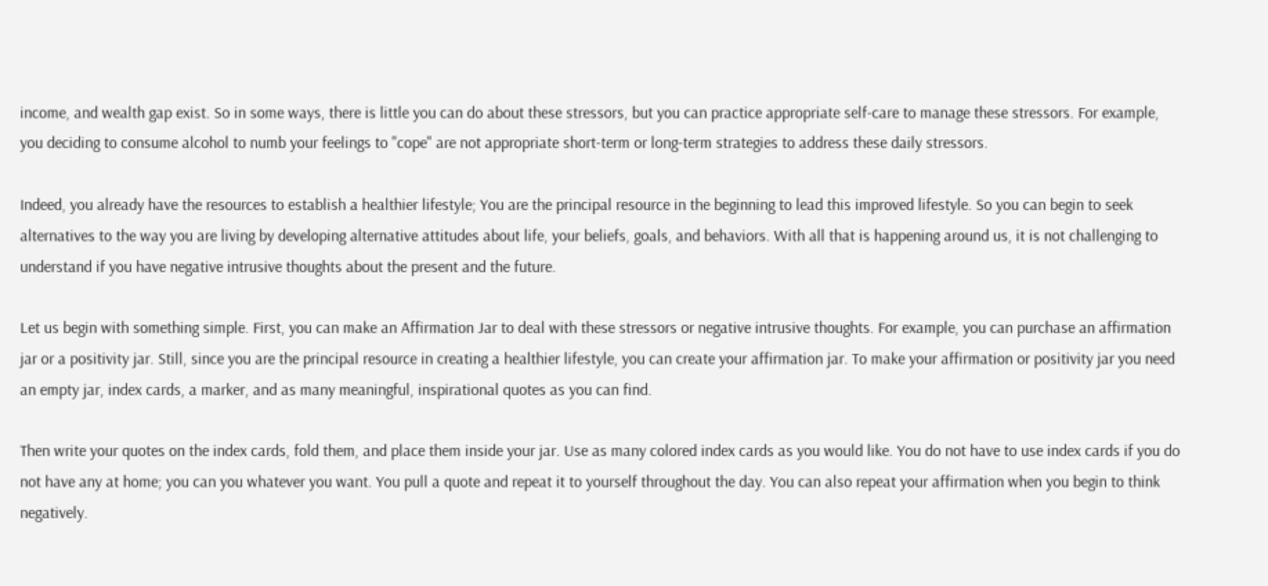income, and wealth gap exist. So in some ways, there is little you can do about these stressors, but you can practice appropriate self-care to manage these stressors. For example, you deciding to consume alcohol to numb your feelings to "cope" are not appropriate short-term or long-term strategies to address these daily stressors.

Indeed, you already have the resources to establish a healthier lifestyle; You are the principal resource in the beginning to lead this improved lifestyle. So you can begin to seek alternatives to the way you are living by developing alternative attitudes about life, your beliefs, goals, and behaviors. With all that is happening around us, it is not challenging to understand if you have negative intrusive thoughts about the present and the future.

Let us begin with something simple. First, you can make an Affirmation Jar to deal with these stressors or negative intrusive thoughts. For example, you can purchase an affirmation jar or a positivity jar. Still, since you are the principal resource in creating a healthier lifestyle, you can create your affirmation jar. To make your affirmation or positivity jar you need an empty jar, index cards, a marker, and as many meaningful, inspirational quotes as you can find.

Then write your quotes on the index cards, fold them, and place them inside your jar. Use as many colored index cards as you would like. You do not have to use index cards if you do not have any at home; you can you whatever you want. You pull a quote and repeat it to yourself throughout the day. You can also repeat your affirmation when you begin to think negatively.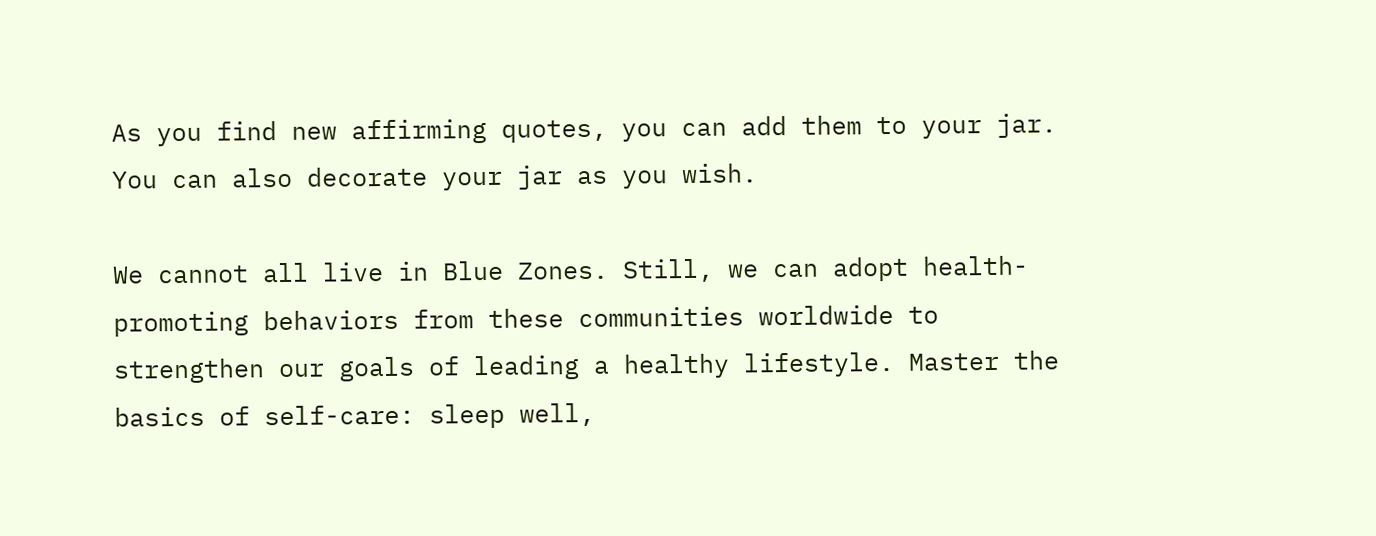As you find new affirming quotes, you can add them to your jar. You can also decorate your jar as you wish.

We cannot all live in Blue Zones. Still, we can adopt health-promoting behaviors from these communities worldwide to strengthen our goals of leading a healthy lifestyle. Master the basics of self-care: sleep well,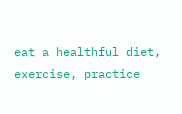eat a healthful diet, exercise, practice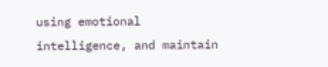using emotional intelligence, and maintain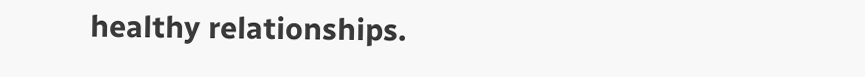healthy relationships.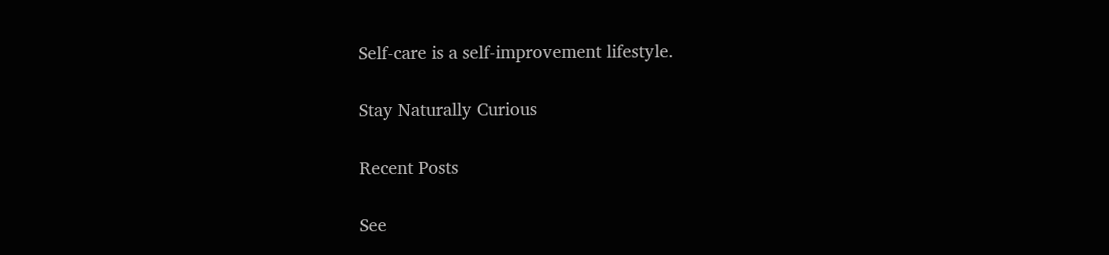Self-care is a self-improvement lifestyle.

Stay Naturally Curious

Recent Posts

See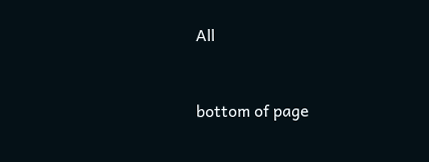All


bottom of page